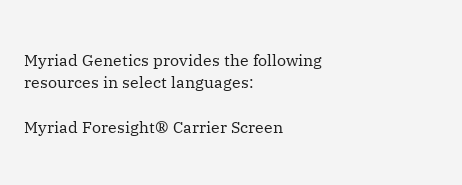Myriad Genetics provides the following resources in select languages:

Myriad Foresight® Carrier Screen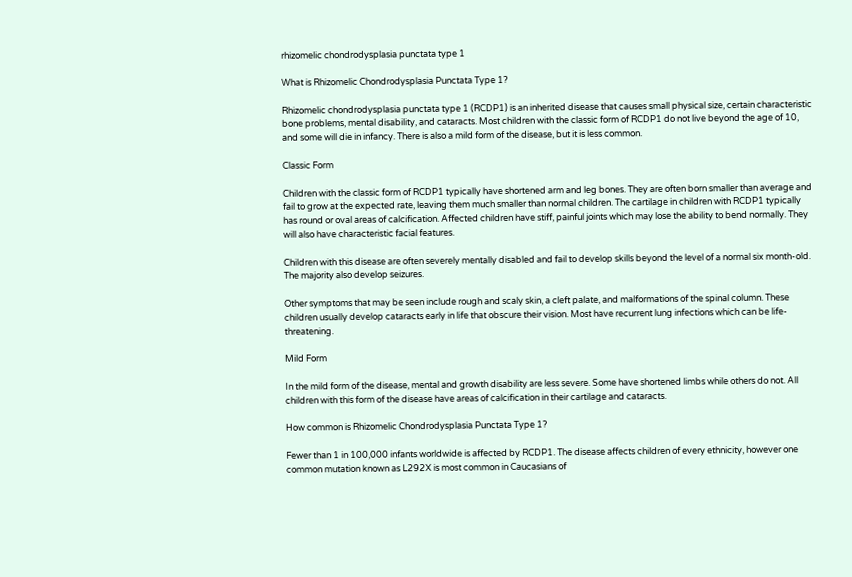rhizomelic chondrodysplasia punctata type 1

What is Rhizomelic Chondrodysplasia Punctata Type 1?

Rhizomelic chondrodysplasia punctata type 1 (RCDP1) is an inherited disease that causes small physical size, certain characteristic bone problems, mental disability, and cataracts. Most children with the classic form of RCDP1 do not live beyond the age of 10, and some will die in infancy. There is also a mild form of the disease, but it is less common.

Classic Form

Children with the classic form of RCDP1 typically have shortened arm and leg bones. They are often born smaller than average and fail to grow at the expected rate, leaving them much smaller than normal children. The cartilage in children with RCDP1 typically has round or oval areas of calcification. Affected children have stiff, painful joints which may lose the ability to bend normally. They will also have characteristic facial features.

Children with this disease are often severely mentally disabled and fail to develop skills beyond the level of a normal six month-old. The majority also develop seizures.

Other symptoms that may be seen include rough and scaly skin, a cleft palate, and malformations of the spinal column. These children usually develop cataracts early in life that obscure their vision. Most have recurrent lung infections which can be life-threatening.

Mild Form

In the mild form of the disease, mental and growth disability are less severe. Some have shortened limbs while others do not. All children with this form of the disease have areas of calcification in their cartilage and cataracts.

How common is Rhizomelic Chondrodysplasia Punctata Type 1?

Fewer than 1 in 100,000 infants worldwide is affected by RCDP1. The disease affects children of every ethnicity, however one common mutation known as L292X is most common in Caucasians of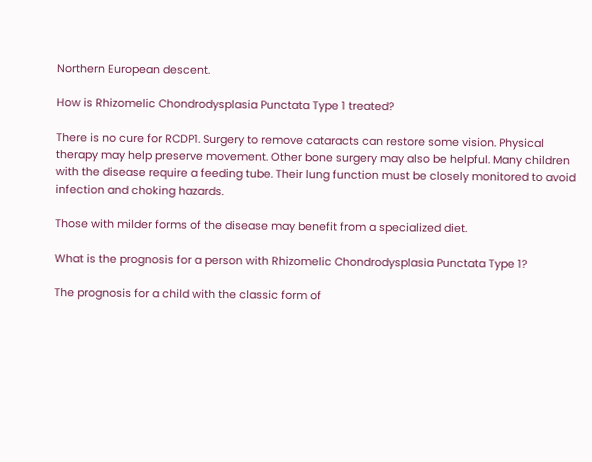Northern European descent.

How is Rhizomelic Chondrodysplasia Punctata Type 1 treated?

There is no cure for RCDP1. Surgery to remove cataracts can restore some vision. Physical therapy may help preserve movement. Other bone surgery may also be helpful. Many children with the disease require a feeding tube. Their lung function must be closely monitored to avoid infection and choking hazards.

Those with milder forms of the disease may benefit from a specialized diet.

What is the prognosis for a person with Rhizomelic Chondrodysplasia Punctata Type 1?

The prognosis for a child with the classic form of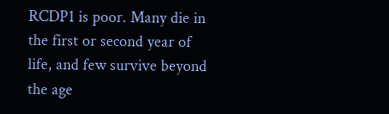RCDP1 is poor. Many die in the first or second year of life, and few survive beyond the age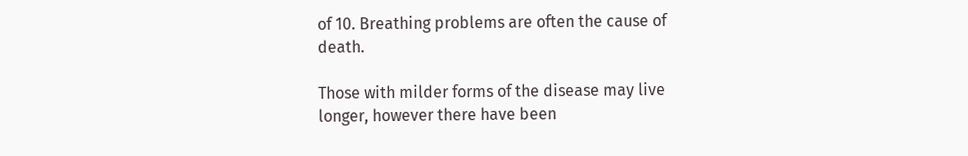of 10. Breathing problems are often the cause of death.

Those with milder forms of the disease may live longer, however there have been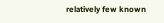relatively few known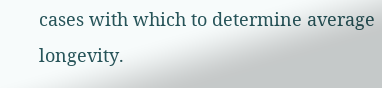cases with which to determine average longevity.